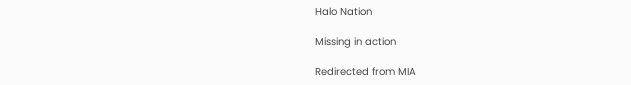Halo Nation

Missing in action

Redirected from MIA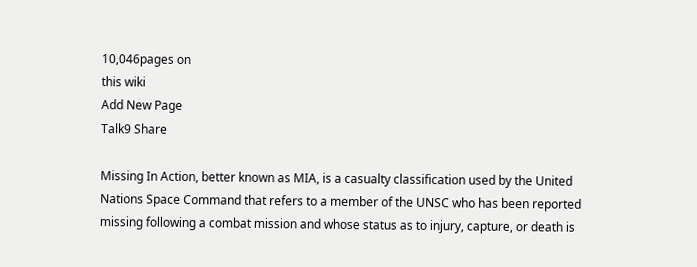10,046pages on
this wiki
Add New Page
Talk9 Share

Missing In Action, better known as MIA, is a casualty classification used by the United Nations Space Command that refers to a member of the UNSC who has been reported missing following a combat mission and whose status as to injury, capture, or death is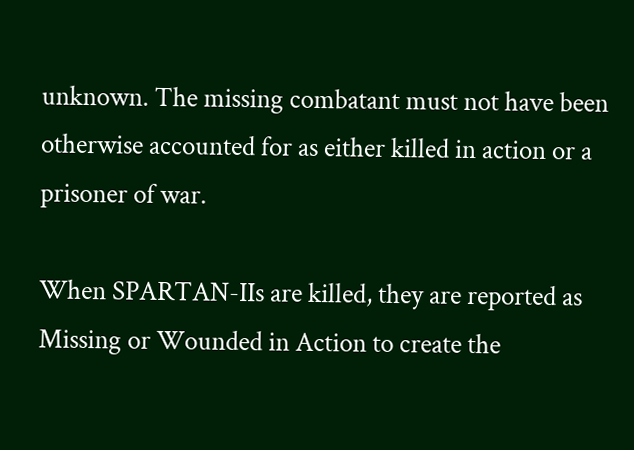unknown. The missing combatant must not have been otherwise accounted for as either killed in action or a prisoner of war.

When SPARTAN-IIs are killed, they are reported as Missing or Wounded in Action to create the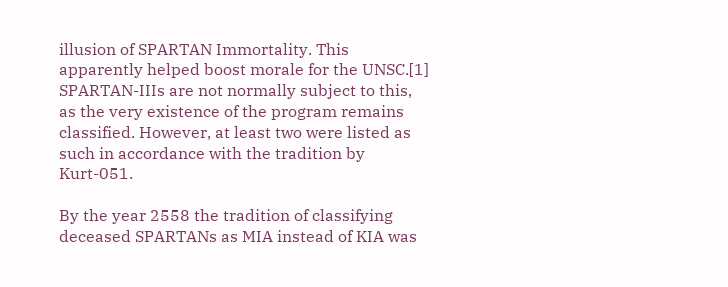illusion of SPARTAN Immortality. This apparently helped boost morale for the UNSC.[1] SPARTAN-IIIs are not normally subject to this, as the very existence of the program remains classified. However, at least two were listed as such in accordance with the tradition by Kurt-051.

By the year 2558 the tradition of classifying deceased SPARTANs as MIA instead of KIA was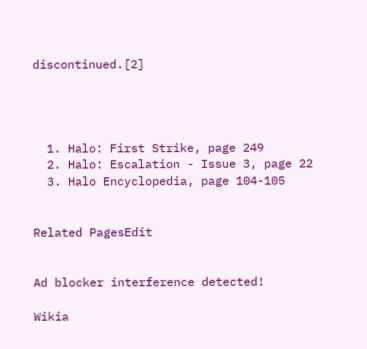discontinued.[2]




  1. Halo: First Strike, page 249
  2. Halo: Escalation - Issue 3, page 22
  3. Halo Encyclopedia, page 104-105


Related PagesEdit


Ad blocker interference detected!

Wikia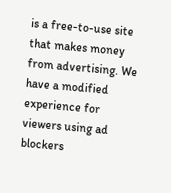is a free-to-use site that makes money from advertising. We have a modified experience for viewers using ad blockers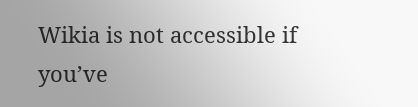Wikia is not accessible if you’ve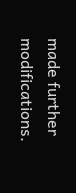made further modifications.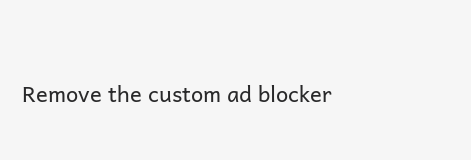Remove the custom ad blocker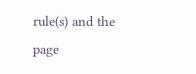rule(s) and the page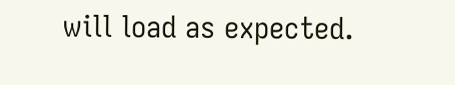will load as expected.